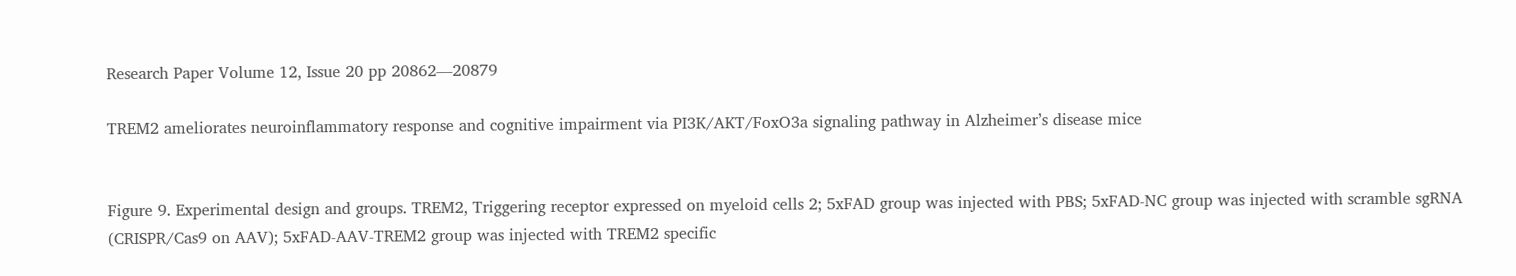Research Paper Volume 12, Issue 20 pp 20862—20879

TREM2 ameliorates neuroinflammatory response and cognitive impairment via PI3K/AKT/FoxO3a signaling pathway in Alzheimer’s disease mice


Figure 9. Experimental design and groups. TREM2, Triggering receptor expressed on myeloid cells 2; 5xFAD group was injected with PBS; 5xFAD-NC group was injected with scramble sgRNA (CRISPR/Cas9 on AAV); 5xFAD-AAV-TREM2 group was injected with TREM2 specific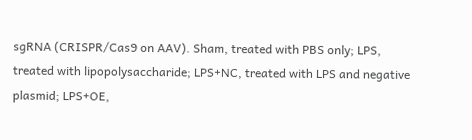sgRNA (CRISPR/Cas9 on AAV). Sham, treated with PBS only; LPS, treated with lipopolysaccharide; LPS+NC, treated with LPS and negative plasmid; LPS+OE,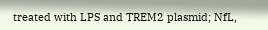treated with LPS and TREM2 plasmid; NfL,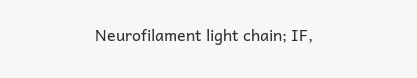Neurofilament light chain; IF,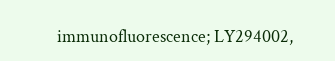immunofluorescence; LY294002,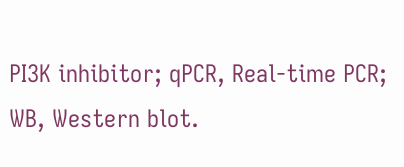PI3K inhibitor; qPCR, Real-time PCR; WB, Western blot.